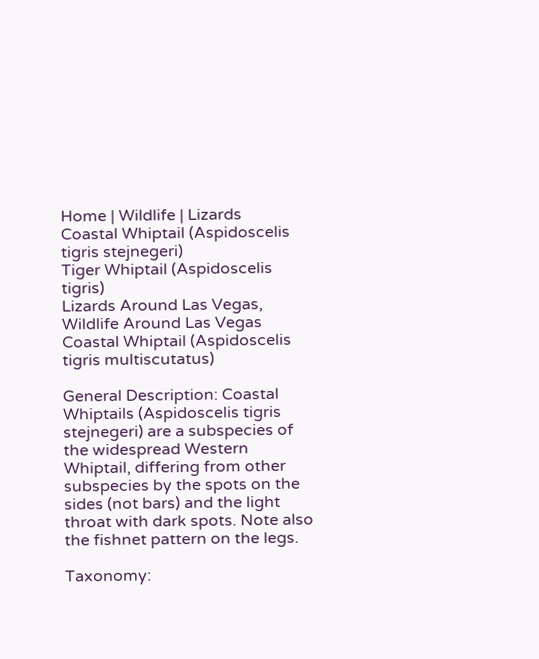Home | Wildlife | Lizards
Coastal Whiptail (Aspidoscelis tigris stejnegeri)
Tiger Whiptail (Aspidoscelis tigris)
Lizards Around Las Vegas, Wildlife Around Las Vegas
Coastal Whiptail (Aspidoscelis tigris multiscutatus)

General Description: Coastal Whiptails (Aspidoscelis tigris stejnegeri) are a subspecies of the widespread Western Whiptail, differing from other subspecies by the spots on the sides (not bars) and the light throat with dark spots. Note also the fishnet pattern on the legs.

Taxonomy: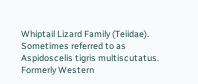Whiptail Lizard Family (Teiidae). Sometimes referred to as Aspidoscelis tigris multiscutatus. Formerly Western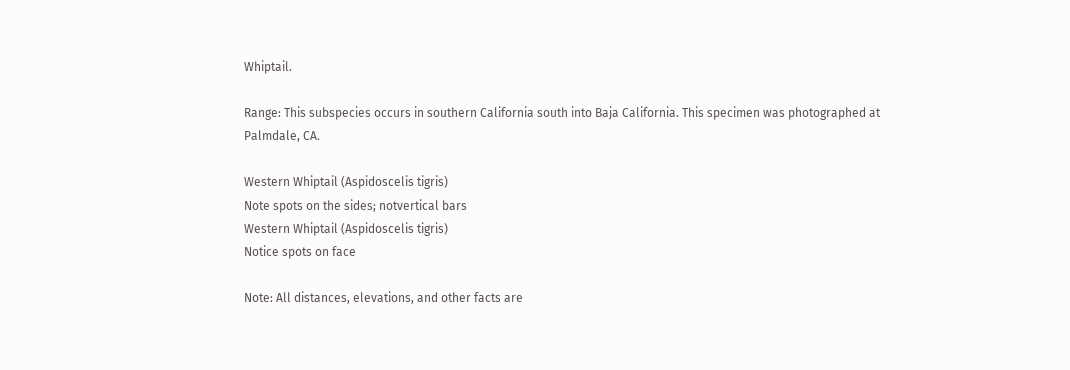Whiptail.

Range: This subspecies occurs in southern California south into Baja California. This specimen was photographed at Palmdale, CA.

Western Whiptail (Aspidoscelis tigris)
Note spots on the sides; notvertical bars
Western Whiptail (Aspidoscelis tigris)
Notice spots on face

Note: All distances, elevations, and other facts are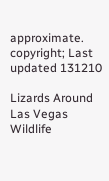approximate.
copyright; Last updated 131210

Lizards Around Las Vegas Wildlife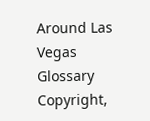Around Las Vegas Glossary Copyright,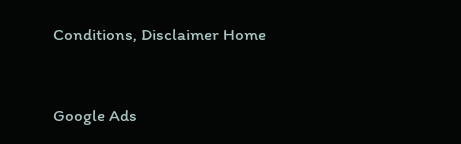Conditions, Disclaimer Home


Google Ads